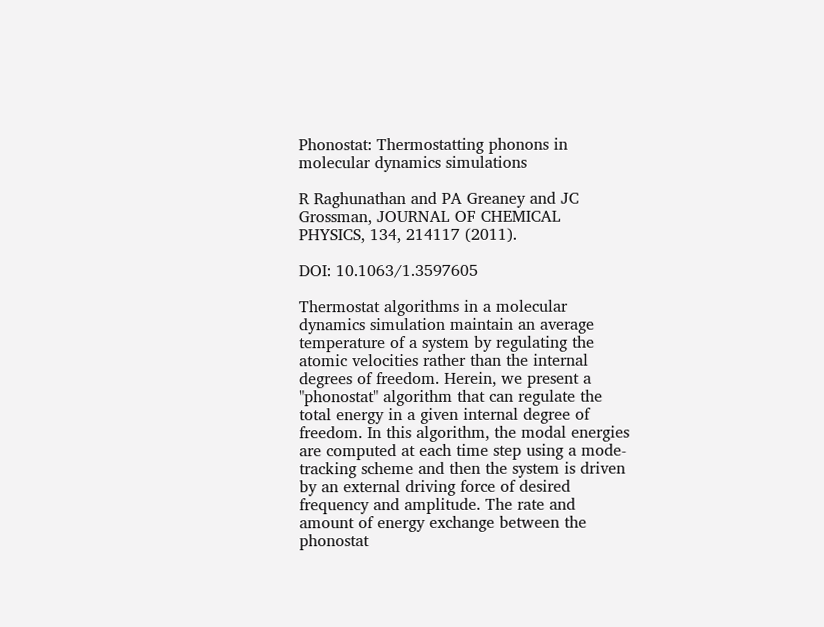Phonostat: Thermostatting phonons in molecular dynamics simulations

R Raghunathan and PA Greaney and JC Grossman, JOURNAL OF CHEMICAL PHYSICS, 134, 214117 (2011).

DOI: 10.1063/1.3597605

Thermostat algorithms in a molecular dynamics simulation maintain an average temperature of a system by regulating the atomic velocities rather than the internal degrees of freedom. Herein, we present a "phonostat" algorithm that can regulate the total energy in a given internal degree of freedom. In this algorithm, the modal energies are computed at each time step using a mode-tracking scheme and then the system is driven by an external driving force of desired frequency and amplitude. The rate and amount of energy exchange between the phonostat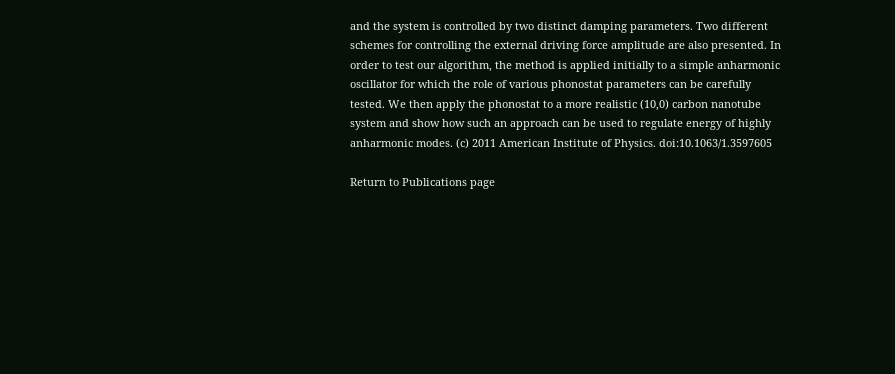and the system is controlled by two distinct damping parameters. Two different schemes for controlling the external driving force amplitude are also presented. In order to test our algorithm, the method is applied initially to a simple anharmonic oscillator for which the role of various phonostat parameters can be carefully tested. We then apply the phonostat to a more realistic (10,0) carbon nanotube system and show how such an approach can be used to regulate energy of highly anharmonic modes. (c) 2011 American Institute of Physics. doi:10.1063/1.3597605

Return to Publications page